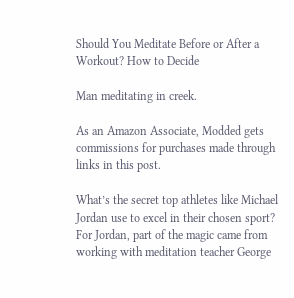Should You Meditate Before or After a Workout? How to Decide

Man meditating in creek.

As an Amazon Associate, Modded gets commissions for purchases made through links in this post.

What’s the secret top athletes like Michael Jordan use to excel in their chosen sport? For Jordan, part of the magic came from working with meditation teacher George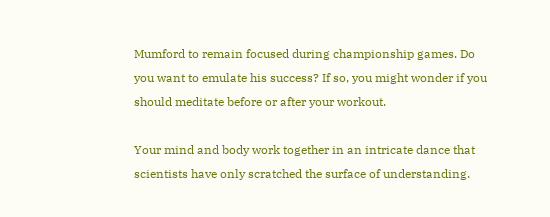Mumford to remain focused during championship games. Do you want to emulate his success? If so, you might wonder if you should meditate before or after your workout.

Your mind and body work together in an intricate dance that scientists have only scratched the surface of understanding.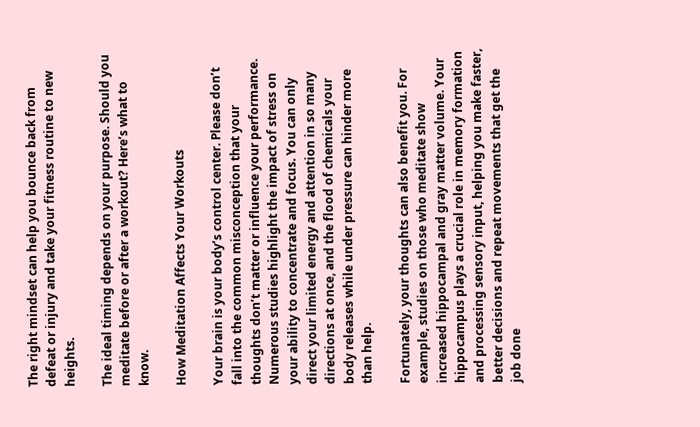The right mindset can help you bounce back from defeat or injury and take your fitness routine to new heights.

The ideal timing depends on your purpose. Should you meditate before or after a workout? Here’s what to know.

How Meditation Affects Your Workouts

Your brain is your body’s control center. Please don’t fall into the common misconception that your thoughts don’t matter or influence your performance. Numerous studies highlight the impact of stress on your ability to concentrate and focus. You can only direct your limited energy and attention in so many directions at once, and the flood of chemicals your body releases while under pressure can hinder more than help.

Fortunately, your thoughts can also benefit you. For example, studies on those who meditate show increased hippocampal and gray matter volume. Your hippocampus plays a crucial role in memory formation and processing sensory input, helping you make faster, better decisions and repeat movements that get the job done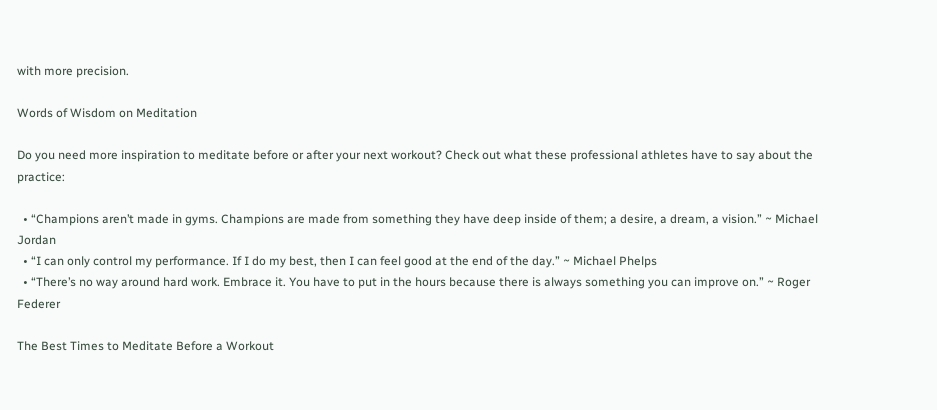with more precision.

Words of Wisdom on Meditation

Do you need more inspiration to meditate before or after your next workout? Check out what these professional athletes have to say about the practice:

  • “Champions aren’t made in gyms. Champions are made from something they have deep inside of them; a desire, a dream, a vision.” ~ Michael Jordan
  • “I can only control my performance. If I do my best, then I can feel good at the end of the day.” ~ Michael Phelps
  • “There’s no way around hard work. Embrace it. You have to put in the hours because there is always something you can improve on.” ~ Roger Federer

The Best Times to Meditate Before a Workout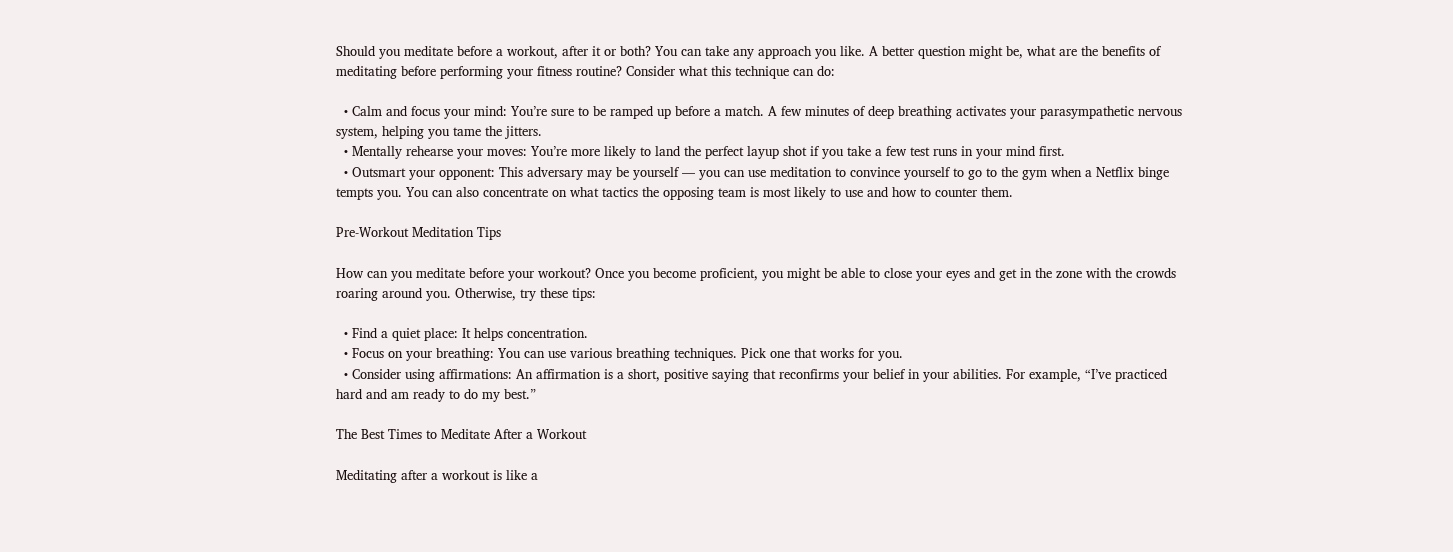Should you meditate before a workout, after it or both? You can take any approach you like. A better question might be, what are the benefits of meditating before performing your fitness routine? Consider what this technique can do:

  • Calm and focus your mind: You’re sure to be ramped up before a match. A few minutes of deep breathing activates your parasympathetic nervous system, helping you tame the jitters.
  • Mentally rehearse your moves: You’re more likely to land the perfect layup shot if you take a few test runs in your mind first.
  • Outsmart your opponent: This adversary may be yourself — you can use meditation to convince yourself to go to the gym when a Netflix binge tempts you. You can also concentrate on what tactics the opposing team is most likely to use and how to counter them.

Pre-Workout Meditation Tips

How can you meditate before your workout? Once you become proficient, you might be able to close your eyes and get in the zone with the crowds roaring around you. Otherwise, try these tips:

  • Find a quiet place: It helps concentration.
  • Focus on your breathing: You can use various breathing techniques. Pick one that works for you.
  • Consider using affirmations: An affirmation is a short, positive saying that reconfirms your belief in your abilities. For example, “I’ve practiced hard and am ready to do my best.”

The Best Times to Meditate After a Workout

Meditating after a workout is like a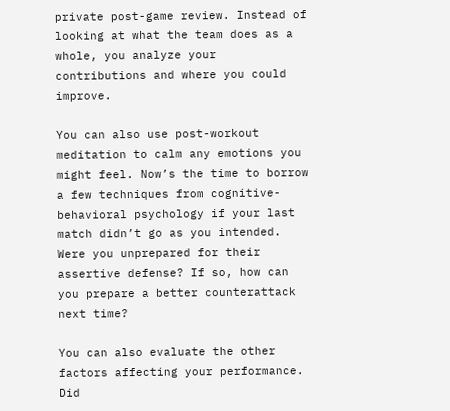private post-game review. Instead of looking at what the team does as a whole, you analyze your contributions and where you could improve.

You can also use post-workout meditation to calm any emotions you might feel. Now’s the time to borrow a few techniques from cognitive-behavioral psychology if your last match didn’t go as you intended. Were you unprepared for their assertive defense? If so, how can you prepare a better counterattack next time?

You can also evaluate the other factors affecting your performance. Did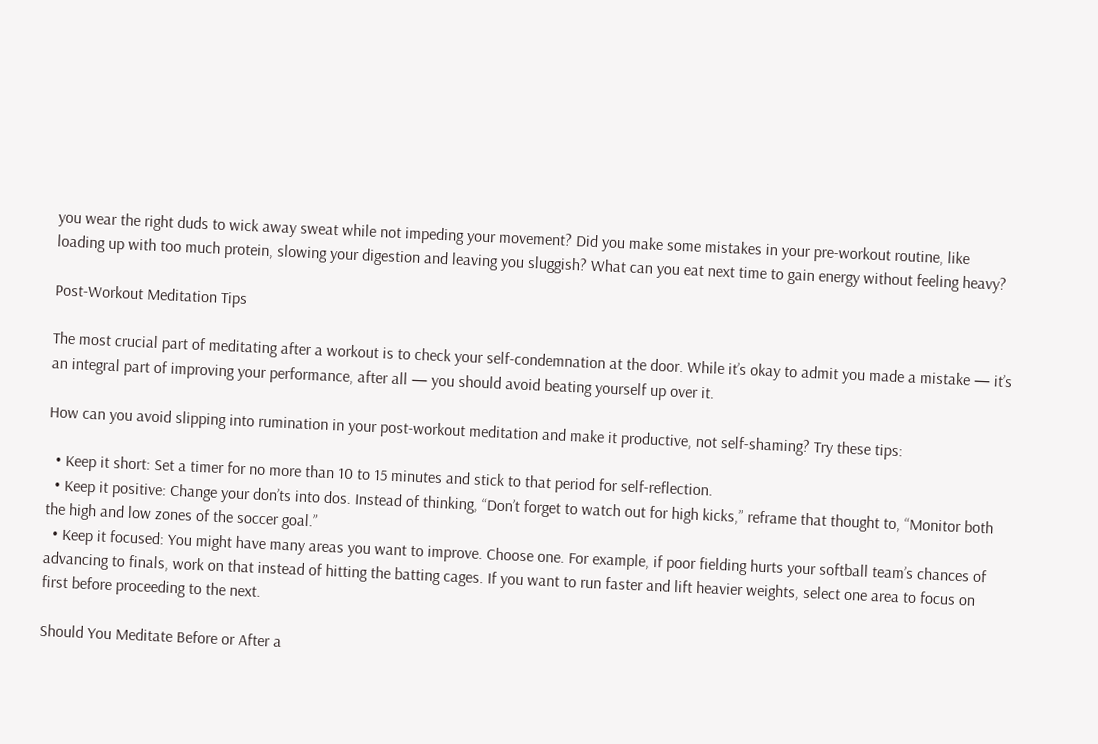you wear the right duds to wick away sweat while not impeding your movement? Did you make some mistakes in your pre-workout routine, like loading up with too much protein, slowing your digestion and leaving you sluggish? What can you eat next time to gain energy without feeling heavy?

Post-Workout Meditation Tips

The most crucial part of meditating after a workout is to check your self-condemnation at the door. While it’s okay to admit you made a mistake — it’s an integral part of improving your performance, after all — you should avoid beating yourself up over it.

How can you avoid slipping into rumination in your post-workout meditation and make it productive, not self-shaming? Try these tips:

  • Keep it short: Set a timer for no more than 10 to 15 minutes and stick to that period for self-reflection.
  • Keep it positive: Change your don’ts into dos. Instead of thinking, “Don’t forget to watch out for high kicks,” reframe that thought to, “Monitor both the high and low zones of the soccer goal.”
  • Keep it focused: You might have many areas you want to improve. Choose one. For example, if poor fielding hurts your softball team’s chances of advancing to finals, work on that instead of hitting the batting cages. If you want to run faster and lift heavier weights, select one area to focus on first before proceeding to the next.

Should You Meditate Before or After a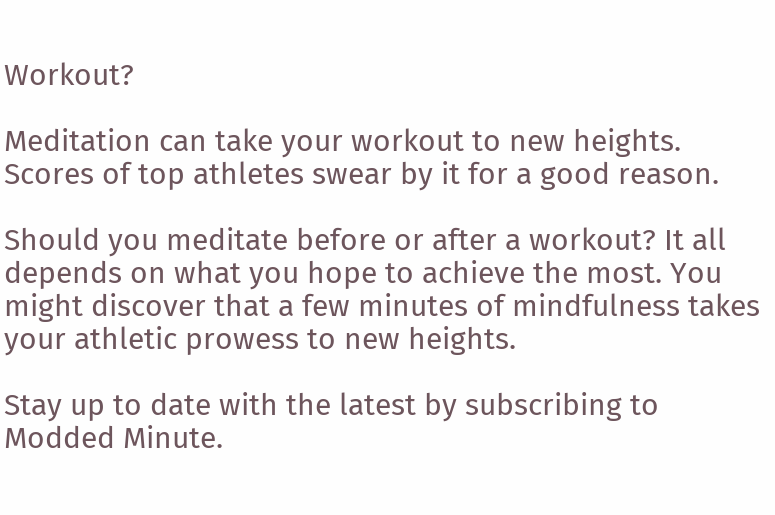Workout?

Meditation can take your workout to new heights. Scores of top athletes swear by it for a good reason.

Should you meditate before or after a workout? It all depends on what you hope to achieve the most. You might discover that a few minutes of mindfulness takes your athletic prowess to new heights.

Stay up to date with the latest by subscribing to Modded Minute.